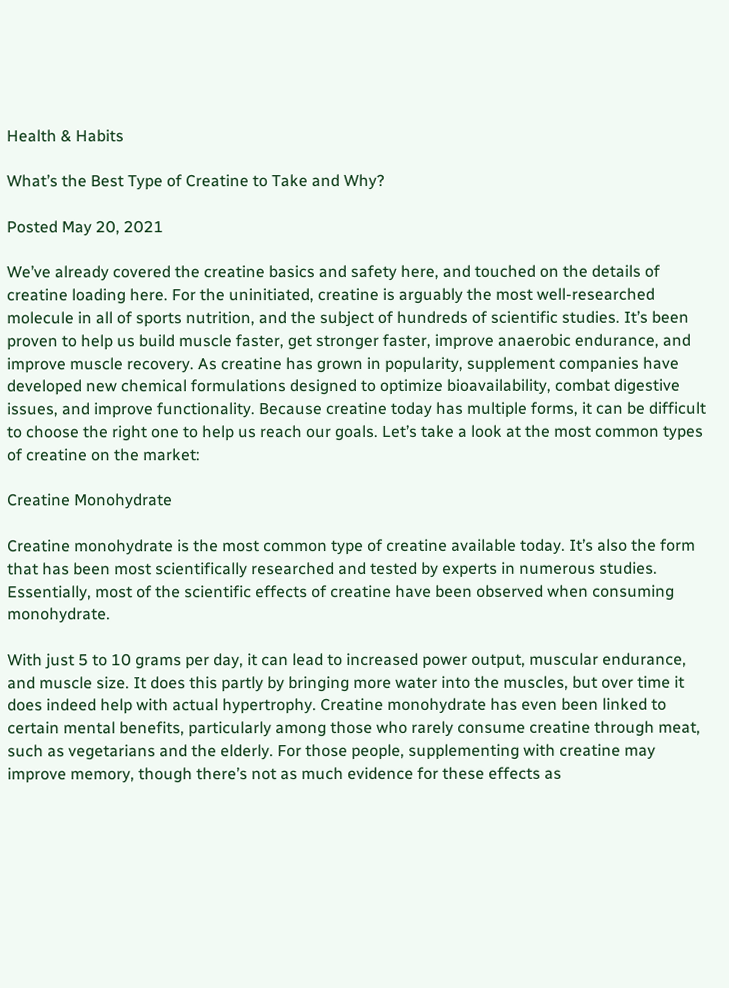Health & Habits

What’s the Best Type of Creatine to Take and Why?

Posted May 20, 2021

We’ve already covered the creatine basics and safety here, and touched on the details of creatine loading here. For the uninitiated, creatine is arguably the most well-researched molecule in all of sports nutrition, and the subject of hundreds of scientific studies. It’s been proven to help us build muscle faster, get stronger faster, improve anaerobic endurance, and improve muscle recovery. As creatine has grown in popularity, supplement companies have developed new chemical formulations designed to optimize bioavailability, combat digestive issues, and improve functionality. Because creatine today has multiple forms, it can be difficult to choose the right one to help us reach our goals. Let’s take a look at the most common types of creatine on the market:

Creatine Monohydrate

Creatine monohydrate is the most common type of creatine available today. It’s also the form that has been most scientifically researched and tested by experts in numerous studies. Essentially, most of the scientific effects of creatine have been observed when consuming monohydrate.

With just 5 to 10 grams per day, it can lead to increased power output, muscular endurance, and muscle size. It does this partly by bringing more water into the muscles, but over time it does indeed help with actual hypertrophy. Creatine monohydrate has even been linked to certain mental benefits, particularly among those who rarely consume creatine through meat, such as vegetarians and the elderly. For those people, supplementing with creatine may improve memory, though there’s not as much evidence for these effects as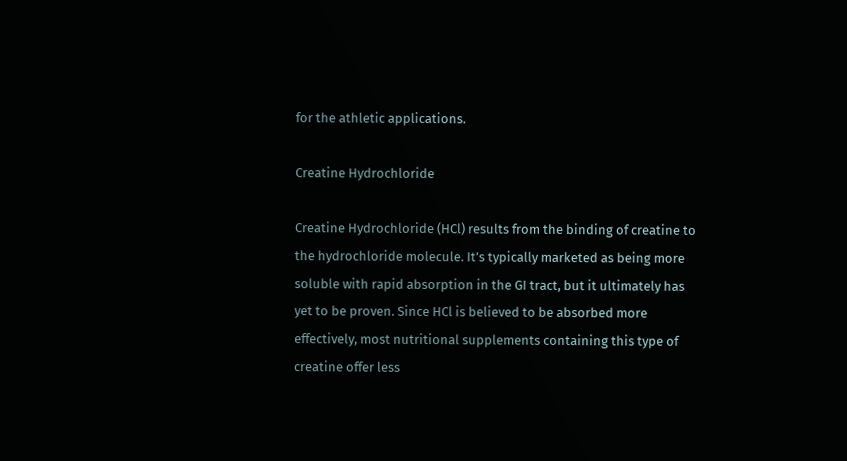for the athletic applications.

Creatine Hydrochloride

Creatine Hydrochloride (HCl) results from the binding of creatine to the hydrochloride molecule. It’s typically marketed as being more soluble with rapid absorption in the GI tract, but it ultimately has yet to be proven. Since HCl is believed to be absorbed more effectively, most nutritional supplements containing this type of creatine offer less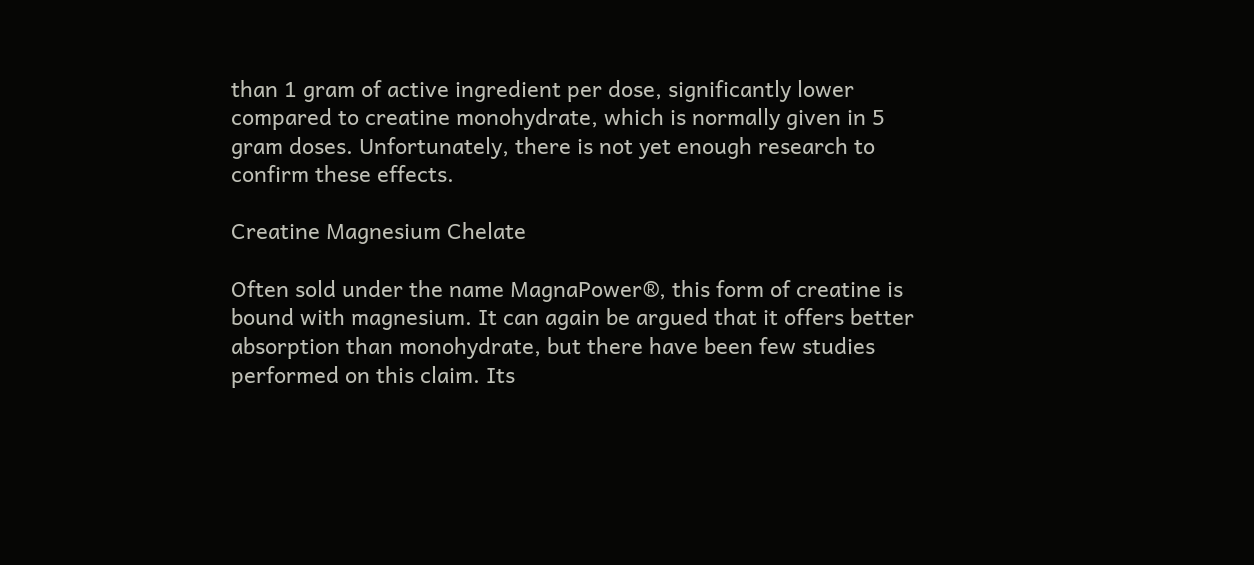than 1 gram of active ingredient per dose, significantly lower compared to creatine monohydrate, which is normally given in 5 gram doses. Unfortunately, there is not yet enough research to confirm these effects.

Creatine Magnesium Chelate

Often sold under the name MagnaPower®, this form of creatine is bound with magnesium. It can again be argued that it offers better absorption than monohydrate, but there have been few studies performed on this claim. Its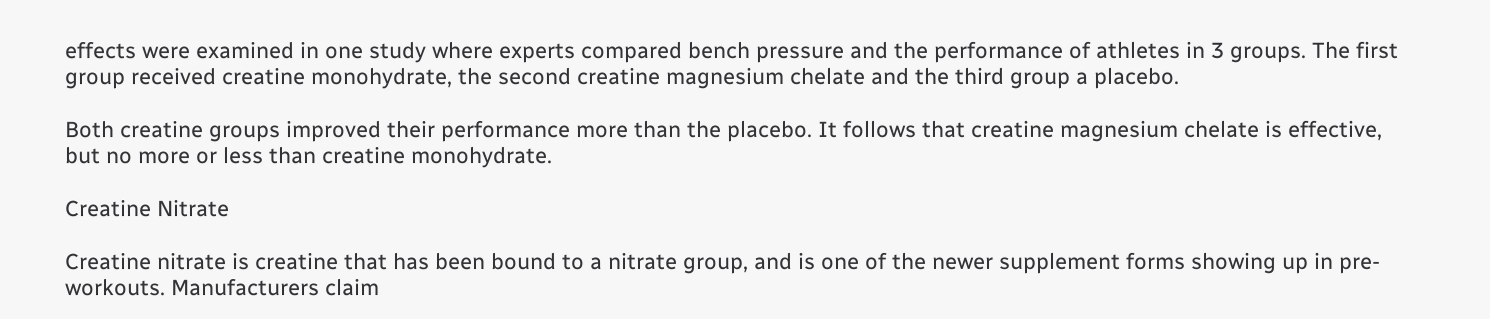effects were examined in one study where experts compared bench pressure and the performance of athletes in 3 groups. The first group received creatine monohydrate, the second creatine magnesium chelate and the third group a placebo.

Both creatine groups improved their performance more than the placebo. It follows that creatine magnesium chelate is effective, but no more or less than creatine monohydrate.

Creatine Nitrate

Creatine nitrate is creatine that has been bound to a nitrate group, and is one of the newer supplement forms showing up in pre-workouts. Manufacturers claim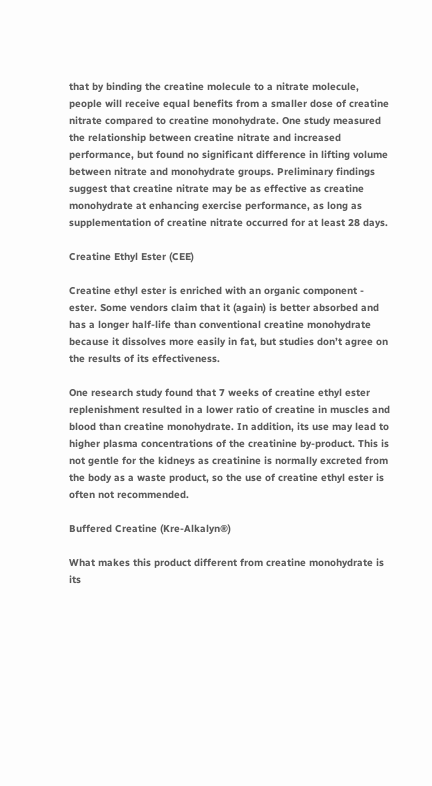that by binding the creatine molecule to a nitrate molecule, people will receive equal benefits from a smaller dose of creatine nitrate compared to creatine monohydrate. One study measured the relationship between creatine nitrate and increased performance, but found no significant difference in lifting volume between nitrate and monohydrate groups. Preliminary findings suggest that creatine nitrate may be as effective as creatine monohydrate at enhancing exercise performance, as long as supplementation of creatine nitrate occurred for at least 28 days.

Creatine Ethyl Ester (CEE)

Creatine ethyl ester is enriched with an organic component - ester. Some vendors claim that it (again) is better absorbed and has a longer half-life than conventional creatine monohydrate because it dissolves more easily in fat, but studies don’t agree on the results of its effectiveness.

One research study found that 7 weeks of creatine ethyl ester replenishment resulted in a lower ratio of creatine in muscles and blood than creatine monohydrate. In addition, its use may lead to higher plasma concentrations of the creatinine by-product. This is not gentle for the kidneys as creatinine is normally excreted from the body as a waste product, so the use of creatine ethyl ester is often not recommended.

Buffered Creatine (Kre-Alkalyn®)

What makes this product different from creatine monohydrate is its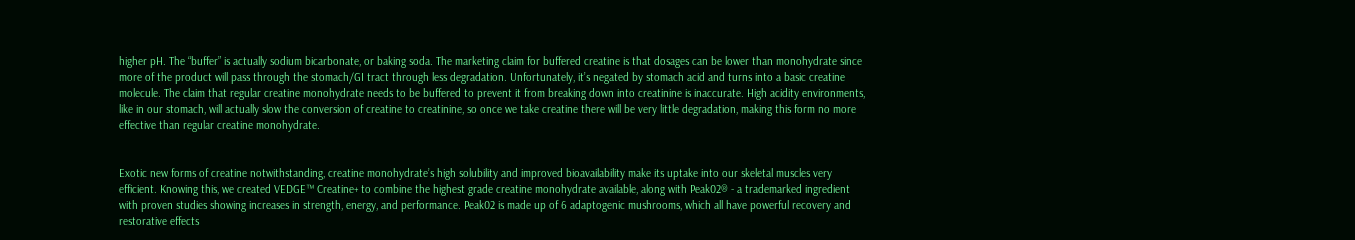higher pH. The “buffer” is actually sodium bicarbonate, or baking soda. The marketing claim for buffered creatine is that dosages can be lower than monohydrate since more of the product will pass through the stomach/GI tract through less degradation. Unfortunately, it’s negated by stomach acid and turns into a basic creatine molecule. The claim that regular creatine monohydrate needs to be buffered to prevent it from breaking down into creatinine is inaccurate. High acidity environments, like in our stomach, will actually slow the conversion of creatine to creatinine, so once we take creatine there will be very little degradation, making this form no more effective than regular creatine monohydrate.


Exotic new forms of creatine notwithstanding, creatine monohydrate’s high solubility and improved bioavailability make its uptake into our skeletal muscles very efficient. Knowing this, we created VEDGE™ Creatine+ to combine the highest grade creatine monohydrate available, along with Peak02® - a trademarked ingredient with proven studies showing increases in strength, energy, and performance. Peak02 is made up of 6 adaptogenic mushrooms, which all have powerful recovery and restorative effects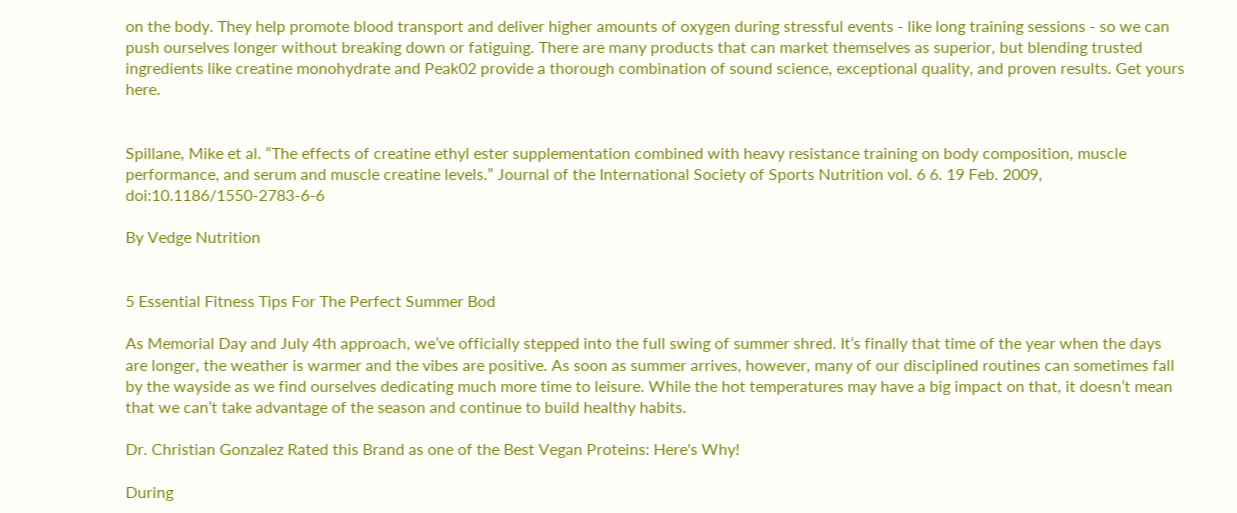on the body. They help promote blood transport and deliver higher amounts of oxygen during stressful events - like long training sessions - so we can push ourselves longer without breaking down or fatiguing. There are many products that can market themselves as superior, but blending trusted ingredients like creatine monohydrate and Peak02 provide a thorough combination of sound science, exceptional quality, and proven results. Get yours here.


Spillane, Mike et al. “The effects of creatine ethyl ester supplementation combined with heavy resistance training on body composition, muscle performance, and serum and muscle creatine levels.” Journal of the International Society of Sports Nutrition vol. 6 6. 19 Feb. 2009, doi:10.1186/1550-2783-6-6

By Vedge Nutrition


5 Essential Fitness Tips For The Perfect Summer Bod

As Memorial Day and July 4th approach, we’ve officially stepped into the full swing of summer shred. It’s finally that time of the year when the days are longer, the weather is warmer and the vibes are positive. As soon as summer arrives, however, many of our disciplined routines can sometimes fall by the wayside as we find ourselves dedicating much more time to leisure. While the hot temperatures may have a big impact on that, it doesn’t mean that we can’t take advantage of the season and continue to build healthy habits.

Dr. Christian Gonzalez Rated this Brand as one of the Best Vegan Proteins: Here's Why!

During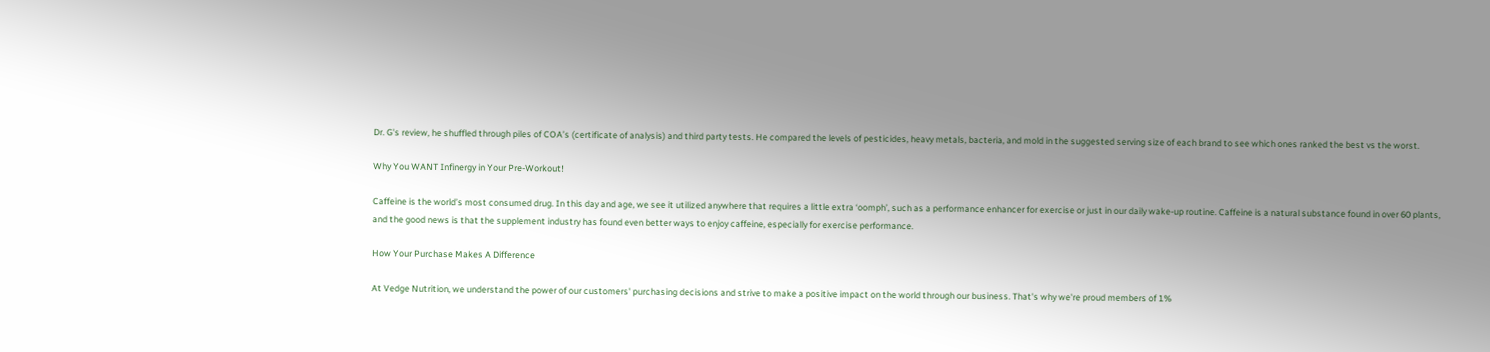Dr. G's review, he shuffled through piles of COA’s (certificate of analysis) and third party tests. He compared the levels of pesticides, heavy metals, bacteria, and mold in the suggested serving size of each brand to see which ones ranked the best vs the worst.

Why You WANT Infinergy in Your Pre-Workout!

Caffeine is the world’s most consumed drug. In this day and age, we see it utilized anywhere that requires a little extra ‘oomph’, such as a performance enhancer for exercise or just in our daily wake-up routine. Caffeine is a natural substance found in over 60 plants, and the good news is that the supplement industry has found even better ways to enjoy caffeine, especially for exercise performance.

How Your Purchase Makes A Difference

At Vedge Nutrition, we understand the power of our customers' purchasing decisions and strive to make a positive impact on the world through our business. That's why we're proud members of 1%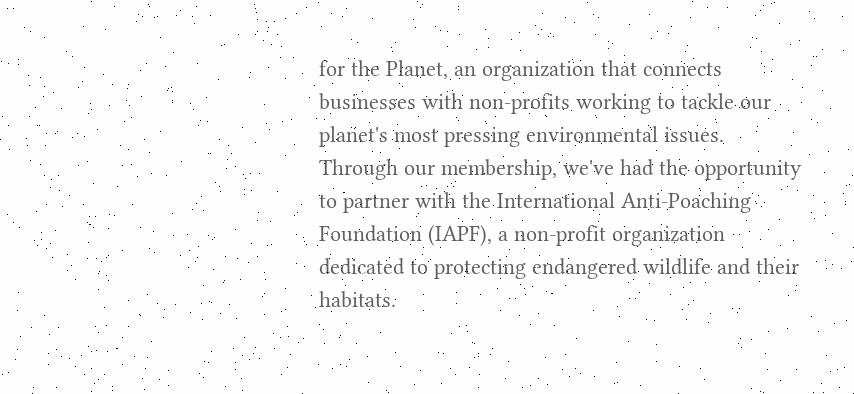for the Planet, an organization that connects businesses with non-profits working to tackle our planet's most pressing environmental issues. Through our membership, we've had the opportunity to partner with the International Anti-Poaching Foundation (IAPF), a non-profit organization dedicated to protecting endangered wildlife and their habitats.